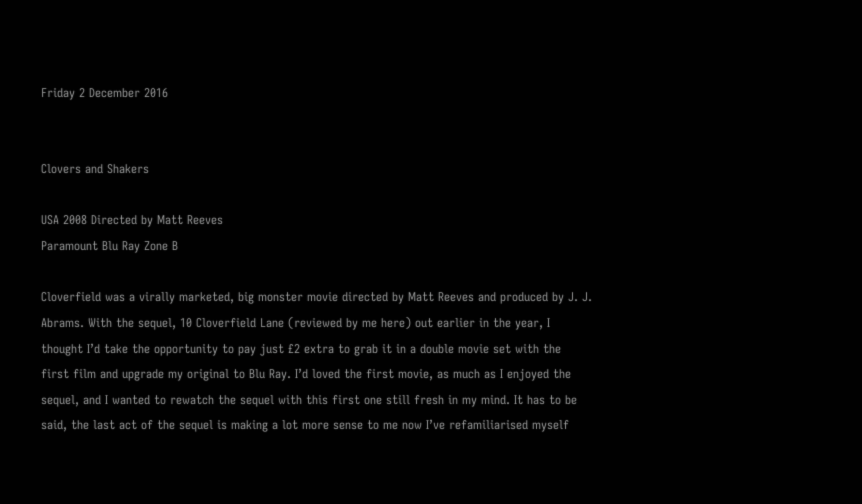Friday 2 December 2016


Clovers and Shakers

USA 2008 Directed by Matt Reeves
Paramount Blu Ray Zone B

Cloverfield was a virally marketed, big monster movie directed by Matt Reeves and produced by J. J. Abrams. With the sequel, 10 Cloverfield Lane (reviewed by me here) out earlier in the year, I thought I’d take the opportunity to pay just £2 extra to grab it in a double movie set with the first film and upgrade my original to Blu Ray. I’d loved the first movie, as much as I enjoyed the sequel, and I wanted to rewatch the sequel with this first one still fresh in my mind. It has to be said, the last act of the sequel is making a lot more sense to me now I’ve refamiliarised myself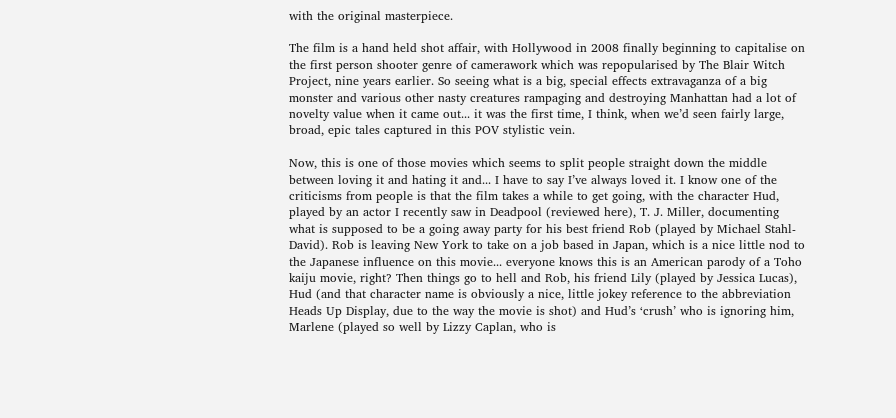with the original masterpiece.

The film is a hand held shot affair, with Hollywood in 2008 finally beginning to capitalise on the first person shooter genre of camerawork which was repopularised by The Blair Witch Project, nine years earlier. So seeing what is a big, special effects extravaganza of a big monster and various other nasty creatures rampaging and destroying Manhattan had a lot of novelty value when it came out... it was the first time, I think, when we’d seen fairly large, broad, epic tales captured in this POV stylistic vein.

Now, this is one of those movies which seems to split people straight down the middle between loving it and hating it and... I have to say I’ve always loved it. I know one of the criticisms from people is that the film takes a while to get going, with the character Hud, played by an actor I recently saw in Deadpool (reviewed here), T. J. Miller, documenting what is supposed to be a going away party for his best friend Rob (played by Michael Stahl-David). Rob is leaving New York to take on a job based in Japan, which is a nice little nod to the Japanese influence on this movie... everyone knows this is an American parody of a Toho kaiju movie, right? Then things go to hell and Rob, his friend Lily (played by Jessica Lucas), Hud (and that character name is obviously a nice, little jokey reference to the abbreviation Heads Up Display, due to the way the movie is shot) and Hud’s ‘crush’ who is ignoring him, Marlene (played so well by Lizzy Caplan, who is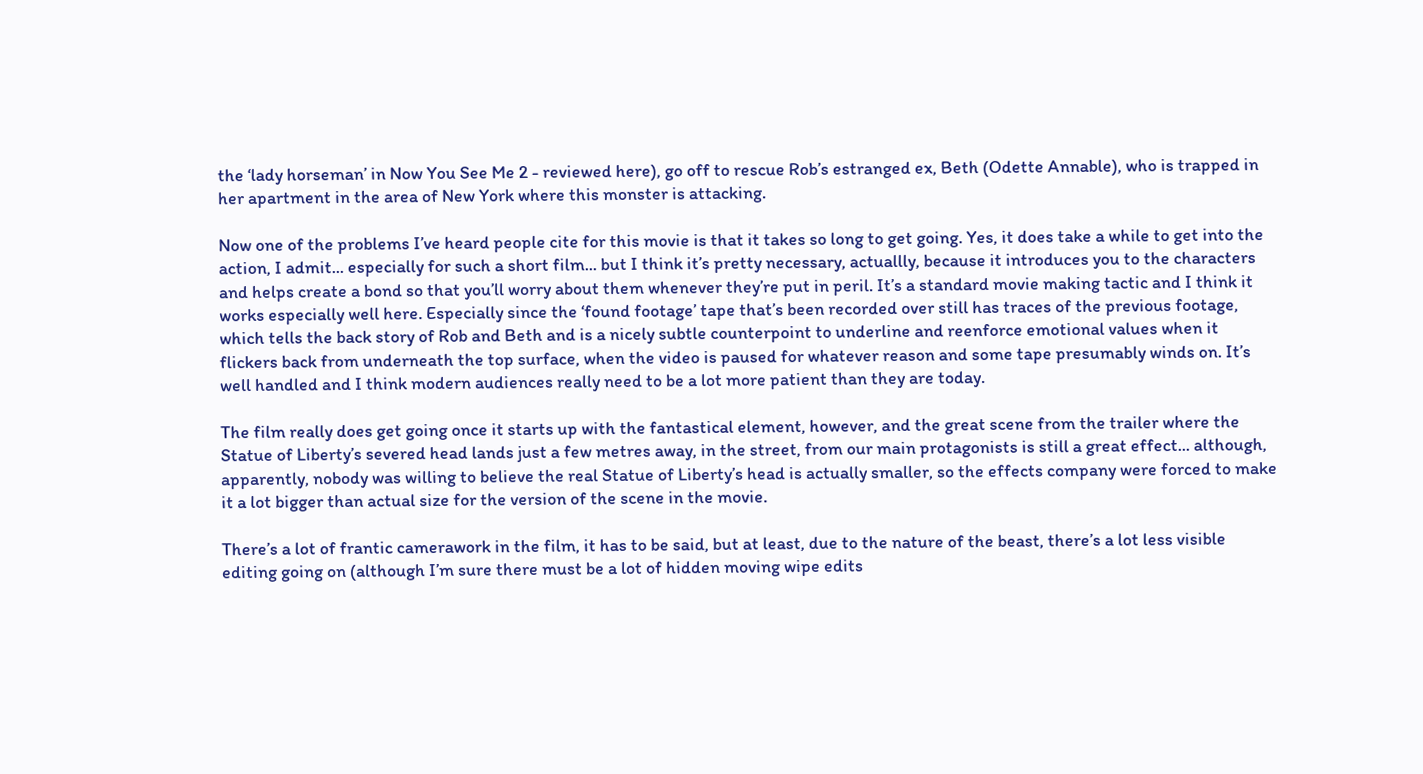the ‘lady horseman’ in Now You See Me 2 - reviewed here), go off to rescue Rob’s estranged ex, Beth (Odette Annable), who is trapped in her apartment in the area of New York where this monster is attacking.

Now one of the problems I’ve heard people cite for this movie is that it takes so long to get going. Yes, it does take a while to get into the action, I admit... especially for such a short film... but I think it’s pretty necessary, actuallly, because it introduces you to the characters and helps create a bond so that you’ll worry about them whenever they’re put in peril. It’s a standard movie making tactic and I think it works especially well here. Especially since the ‘found footage’ tape that’s been recorded over still has traces of the previous footage, which tells the back story of Rob and Beth and is a nicely subtle counterpoint to underline and reenforce emotional values when it flickers back from underneath the top surface, when the video is paused for whatever reason and some tape presumably winds on. It’s well handled and I think modern audiences really need to be a lot more patient than they are today.

The film really does get going once it starts up with the fantastical element, however, and the great scene from the trailer where the Statue of Liberty’s severed head lands just a few metres away, in the street, from our main protagonists is still a great effect... although, apparently, nobody was willing to believe the real Statue of Liberty’s head is actually smaller, so the effects company were forced to make it a lot bigger than actual size for the version of the scene in the movie.

There’s a lot of frantic camerawork in the film, it has to be said, but at least, due to the nature of the beast, there’s a lot less visible editing going on (although I’m sure there must be a lot of hidden moving wipe edits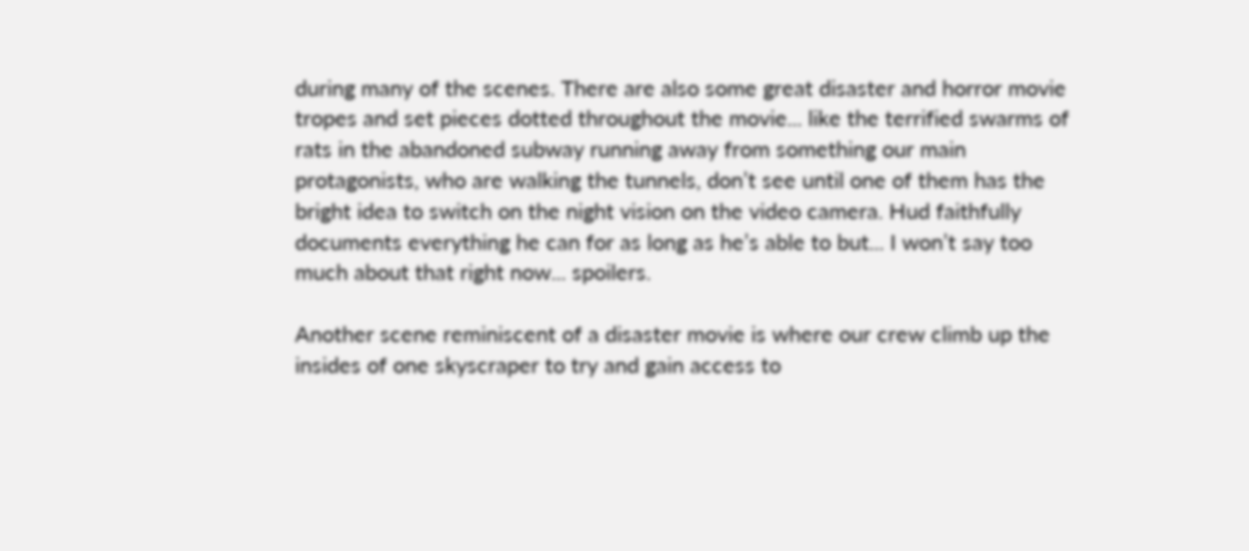during many of the scenes. There are also some great disaster and horror movie tropes and set pieces dotted throughout the movie... like the terrified swarms of rats in the abandoned subway running away from something our main protagonists, who are walking the tunnels, don’t see until one of them has the bright idea to switch on the night vision on the video camera. Hud faithfully documents everything he can for as long as he’s able to but... I won’t say too much about that right now... spoilers.

Another scene reminiscent of a disaster movie is where our crew climb up the insides of one skyscraper to try and gain access to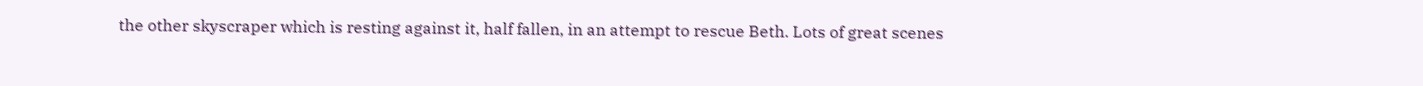the other skyscraper which is resting against it, half fallen, in an attempt to rescue Beth. Lots of great scenes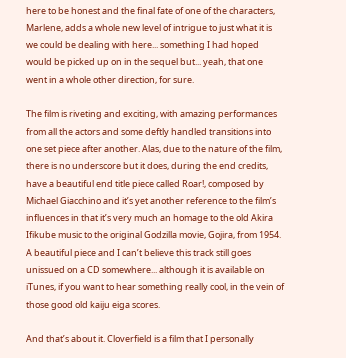here to be honest and the final fate of one of the characters, Marlene, adds a whole new level of intrigue to just what it is we could be dealing with here... something I had hoped would be picked up on in the sequel but... yeah, that one went in a whole other direction, for sure.

The film is riveting and exciting, with amazing performances from all the actors and some deftly handled transitions into one set piece after another. Alas, due to the nature of the film, there is no underscore but it does, during the end credits, have a beautiful end title piece called Roar!, composed by Michael Giacchino and it’s yet another reference to the film’s influences in that it’s very much an homage to the old Akira Ifikube music to the original Godzilla movie, Gojira, from 1954. A beautiful piece and I can’t believe this track still goes unissued on a CD somewhere... although it is available on iTunes, if you want to hear something really cool, in the vein of those good old kaiju eiga scores.

And that’s about it. Cloverfield is a film that I personally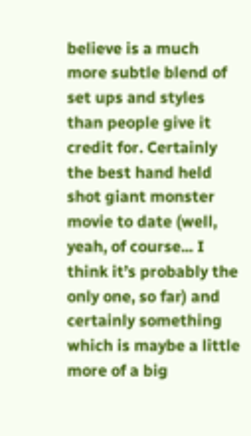believe is a much more subtle blend of set ups and styles than people give it credit for. Certainly the best hand held shot giant monster movie to date (well, yeah, of course... I think it’s probably the only one, so far) and certainly something which is maybe a little more of a big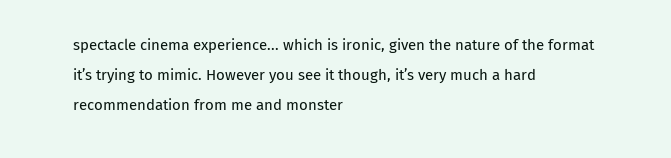spectacle cinema experience... which is ironic, given the nature of the format it’s trying to mimic. However you see it though, it’s very much a hard recommendation from me and monster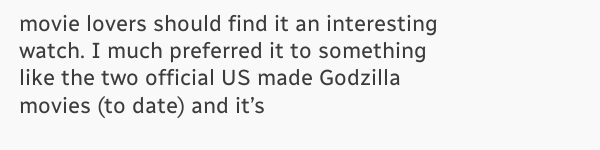movie lovers should find it an interesting watch. I much preferred it to something like the two official US made Godzilla movies (to date) and it’s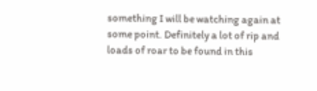something I will be watching again at some point. Definitely a lot of rip and loads of roar to be found in this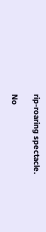rip-roaring spectacle.

No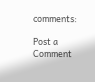comments:

Post a Comment